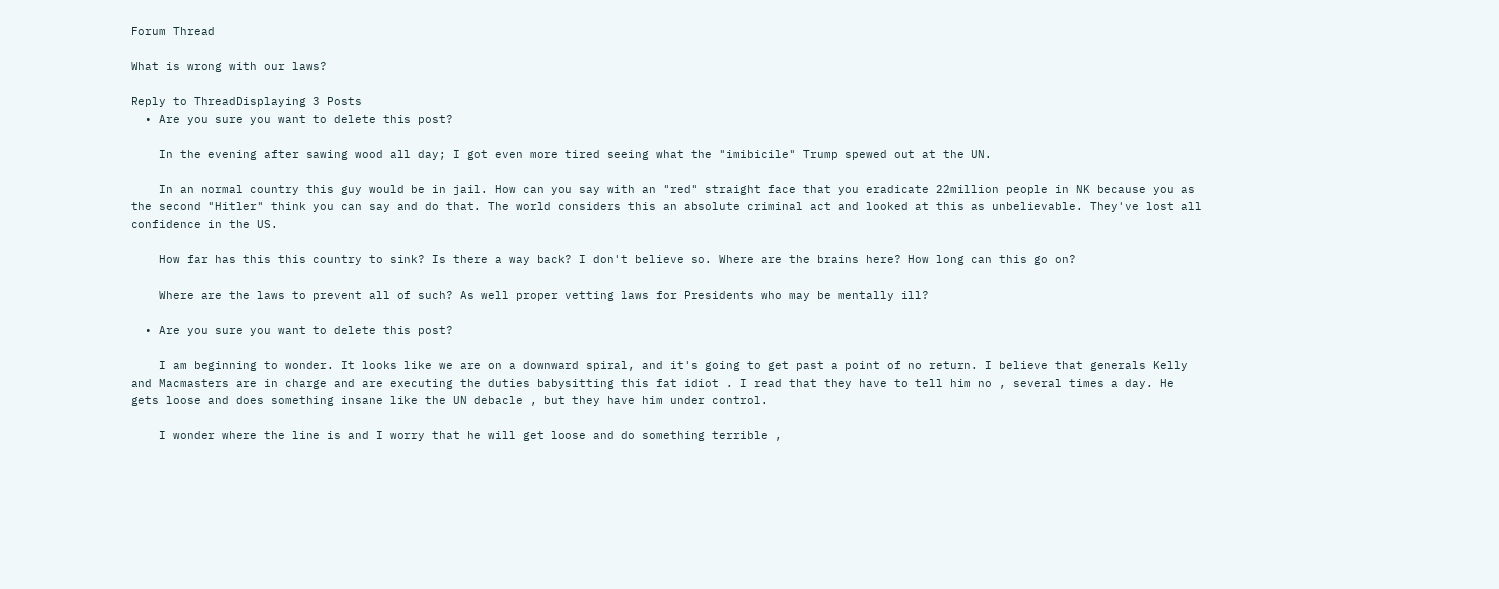Forum Thread

What is wrong with our laws?

Reply to ThreadDisplaying 3 Posts
  • Are you sure you want to delete this post?

    In the evening after sawing wood all day; I got even more tired seeing what the "imibicile" Trump spewed out at the UN.

    In an normal country this guy would be in jail. How can you say with an "red" straight face that you eradicate 22million people in NK because you as the second "Hitler" think you can say and do that. The world considers this an absolute criminal act and looked at this as unbelievable. They've lost all confidence in the US.

    How far has this this country to sink? Is there a way back? I don't believe so. Where are the brains here? How long can this go on?

    Where are the laws to prevent all of such? As well proper vetting laws for Presidents who may be mentally ill?

  • Are you sure you want to delete this post?

    I am beginning to wonder. It looks like we are on a downward spiral, and it's going to get past a point of no return. I believe that generals Kelly and Macmasters are in charge and are executing the duties babysitting this fat idiot . I read that they have to tell him no , several times a day. He gets loose and does something insane like the UN debacle , but they have him under control.

    I wonder where the line is and I worry that he will get loose and do something terrible ,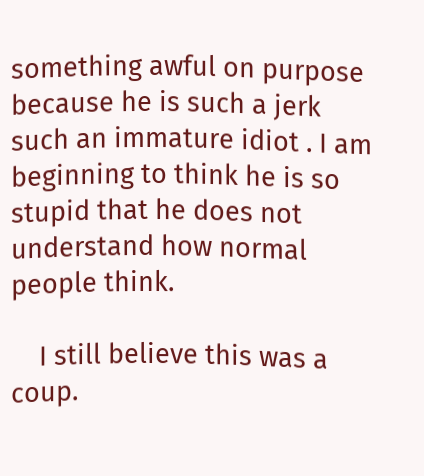something awful on purpose because he is such a jerk such an immature idiot . I am beginning to think he is so stupid that he does not understand how normal people think.

    I still believe this was a coup.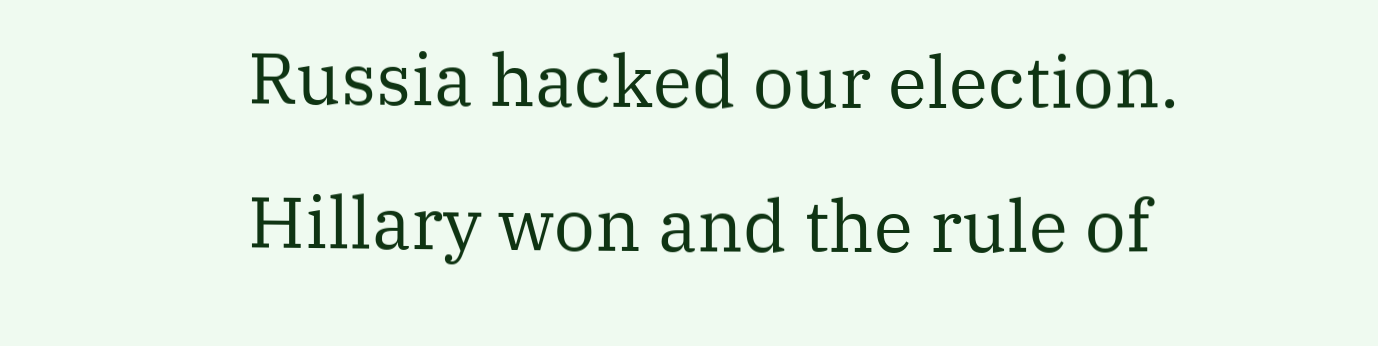Russia hacked our election. Hillary won and the rule of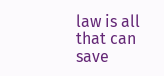law is all that can save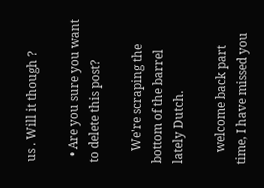us . Will it though ?

  • Are you sure you want to delete this post?

    We're scraping the bottom of the barrel lately Dutch.

    welcome back part time, I have missed you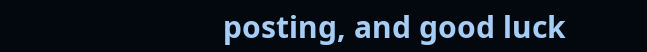posting, and good luck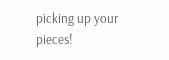picking up your pieces!